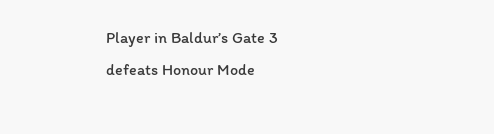Player in Baldur’s Gate 3 defeats Honour Mode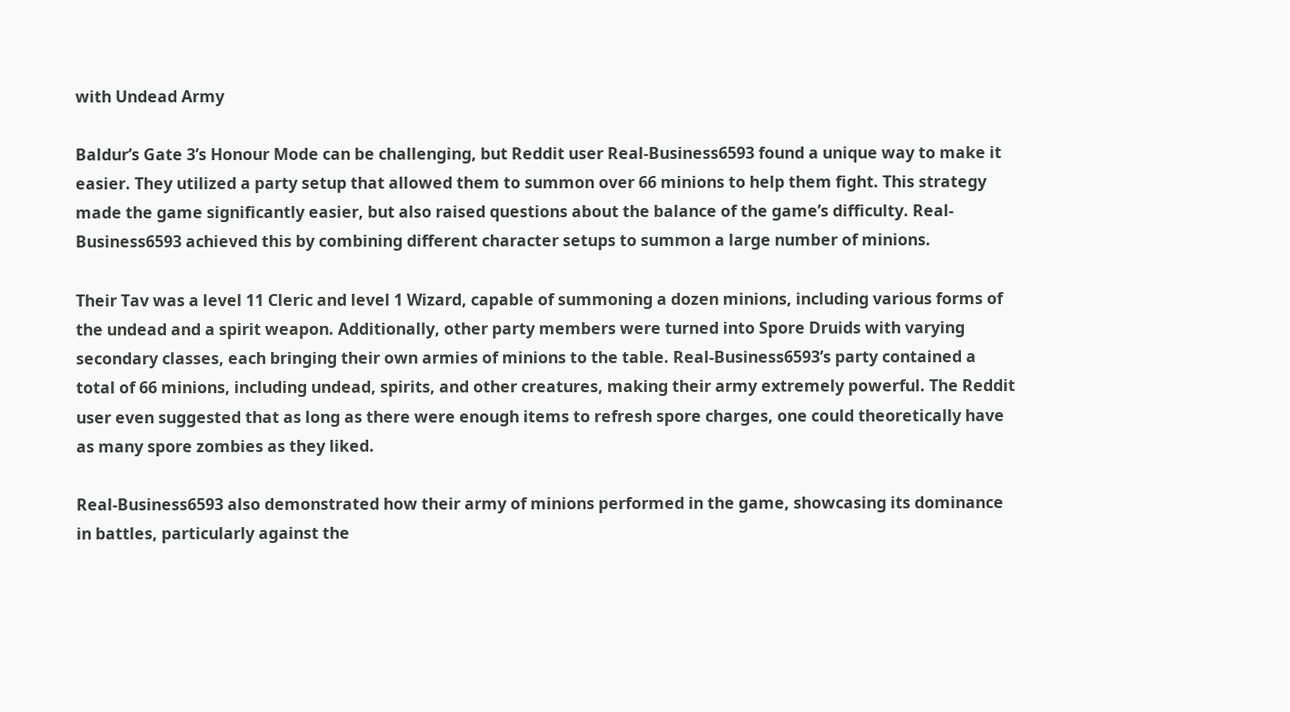with Undead Army

Baldur’s Gate 3’s Honour Mode can be challenging, but Reddit user Real-Business6593 found a unique way to make it easier. They utilized a party setup that allowed them to summon over 66 minions to help them fight. This strategy made the game significantly easier, but also raised questions about the balance of the game’s difficulty. Real-Business6593 achieved this by combining different character setups to summon a large number of minions.

Their Tav was a level 11 Cleric and level 1 Wizard, capable of summoning a dozen minions, including various forms of the undead and a spirit weapon. Additionally, other party members were turned into Spore Druids with varying secondary classes, each bringing their own armies of minions to the table. Real-Business6593’s party contained a total of 66 minions, including undead, spirits, and other creatures, making their army extremely powerful. The Reddit user even suggested that as long as there were enough items to refresh spore charges, one could theoretically have as many spore zombies as they liked.

Real-Business6593 also demonstrated how their army of minions performed in the game, showcasing its dominance in battles, particularly against the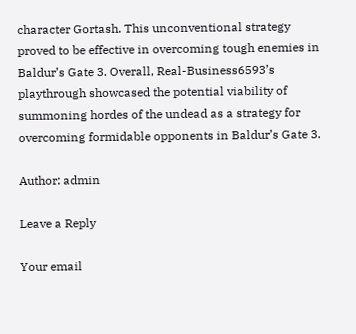character Gortash. This unconventional strategy proved to be effective in overcoming tough enemies in Baldur’s Gate 3. Overall, Real-Business6593’s playthrough showcased the potential viability of summoning hordes of the undead as a strategy for overcoming formidable opponents in Baldur’s Gate 3.

Author: admin

Leave a Reply

Your email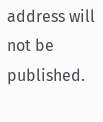address will not be published.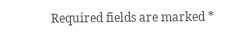Required fields are marked *